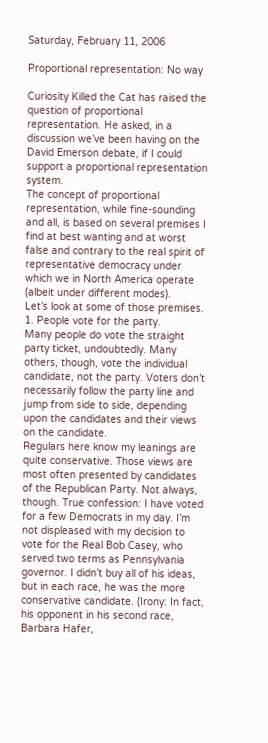Saturday, February 11, 2006

Proportional representation: No way

Curiosity Killed the Cat has raised the question of proportional representation. He asked, in a discussion we’ve been having on the David Emerson debate, if I could support a proportional representation system.
The concept of proportional representation, while fine-sounding and all, is based on several premises I find at best wanting and at worst false and contrary to the real spirit of representative democracy under which we in North America operate (albeit under different modes).
Let’s look at some of those premises.
1. People vote for the party.
Many people do vote the straight party ticket, undoubtedly. Many others, though, vote the individual candidate, not the party. Voters don’t necessarily follow the party line and jump from side to side, depending upon the candidates and their views on the candidate.
Regulars here know my leanings are quite conservative. Those views are most often presented by candidates of the Republican Party. Not always, though. True confession: I have voted for a few Democrats in my day. I’m not displeased with my decision to vote for the Real Bob Casey, who served two terms as Pennsylvania governor. I didn’t buy all of his ideas, but in each race, he was the more conservative candidate. (Irony: In fact, his opponent in his second race, Barbara Hafer,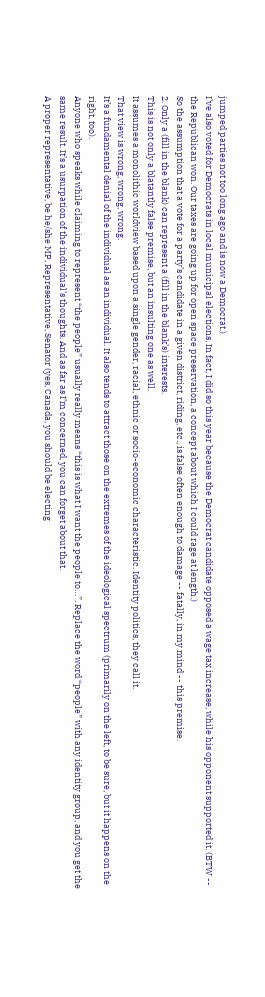jumped parties not too long ago and is now a Democrat.)
I’ve also voted for Democrats in local municipal elections. In fact, I did so this year because the Democrat candidate opposed a wage tax increase, while his opponent supported it. (BTW -- the Republican won. Our taxes are going up for open space preservation, a concept about which I could rage at length.)
So the assumption that a vote for a party’s candidate in a given district, riding, etc., is false often enough to damage -- fatally, in my mind -- this premise.
2. Only a (fill in the blank) can represent a (fill in the blank’s) interests.
This is not only a blatantly false premise, but an insulting one as well.
It assumes a monolithic worldview based upon a single gender, racial, ethnic or socio-economic characteristic. Identity politics, they call it.
That view is wrong, wrong, wrong.
It’s a fundamental denial of the individual as an individual. It also tends to attract those on the extremes of the ideological spectrum (primarily on the left, to be sure, but it happens on the right, too).
Anyone who speaks while claiming to represent “the people” usually really means “this is what I want the people to…”. Replace the word “people” with any identity group, and you get the same result. It’s a usurpation of the individual’s thoughts. And as far as I’m concerned, you can forget about that.
A proper representative, be he/she MP, Representative, Senator (yes, Canada, you should be electing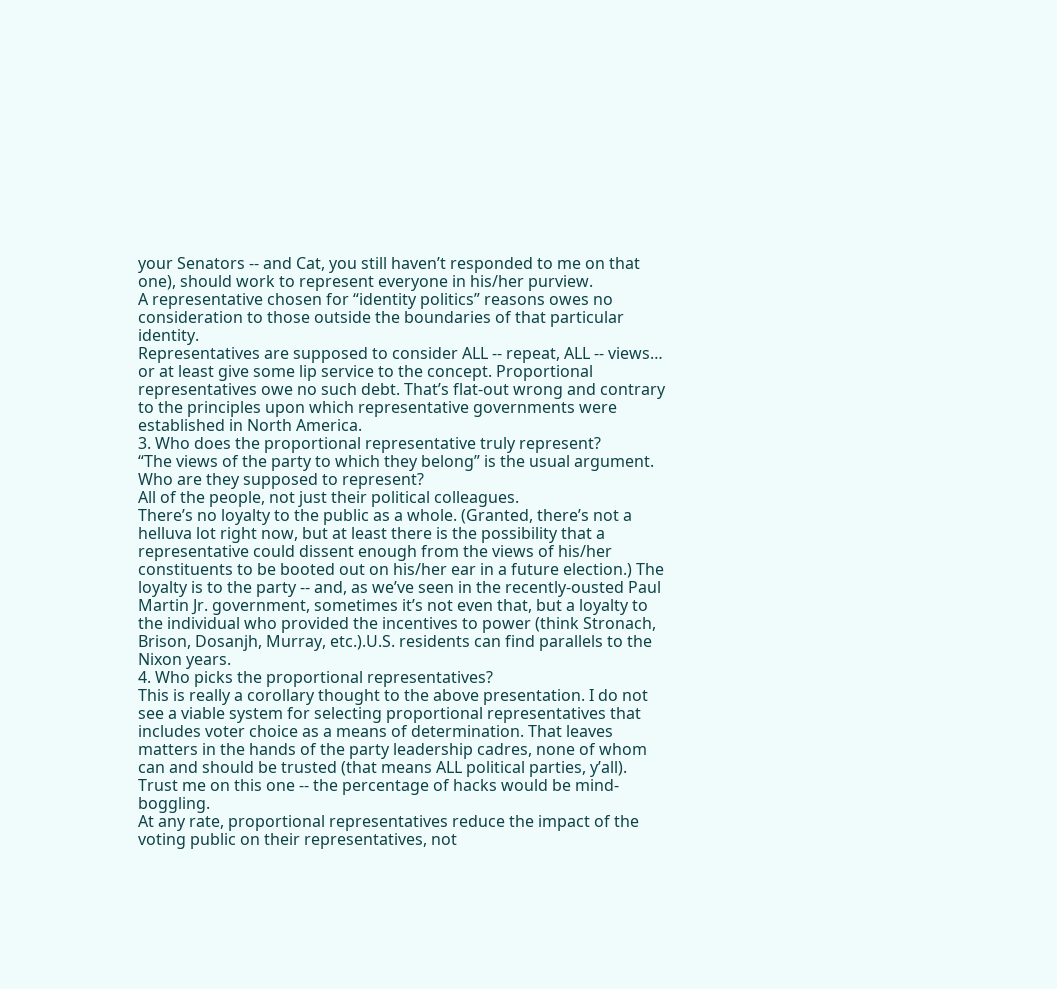your Senators -- and Cat, you still haven’t responded to me on that one), should work to represent everyone in his/her purview.
A representative chosen for “identity politics” reasons owes no consideration to those outside the boundaries of that particular identity.
Representatives are supposed to consider ALL -- repeat, ALL -- views… or at least give some lip service to the concept. Proportional representatives owe no such debt. That’s flat-out wrong and contrary to the principles upon which representative governments were established in North America.
3. Who does the proportional representative truly represent?
“The views of the party to which they belong” is the usual argument.
Who are they supposed to represent?
All of the people, not just their political colleagues.
There’s no loyalty to the public as a whole. (Granted, there’s not a helluva lot right now, but at least there is the possibility that a representative could dissent enough from the views of his/her constituents to be booted out on his/her ear in a future election.) The loyalty is to the party -- and, as we’ve seen in the recently-ousted Paul Martin Jr. government, sometimes it’s not even that, but a loyalty to the individual who provided the incentives to power (think Stronach, Brison, Dosanjh, Murray, etc.).U.S. residents can find parallels to the Nixon years.
4. Who picks the proportional representatives?
This is really a corollary thought to the above presentation. I do not see a viable system for selecting proportional representatives that includes voter choice as a means of determination. That leaves matters in the hands of the party leadership cadres, none of whom can and should be trusted (that means ALL political parties, y’all).
Trust me on this one -- the percentage of hacks would be mind-boggling.
At any rate, proportional representatives reduce the impact of the voting public on their representatives, not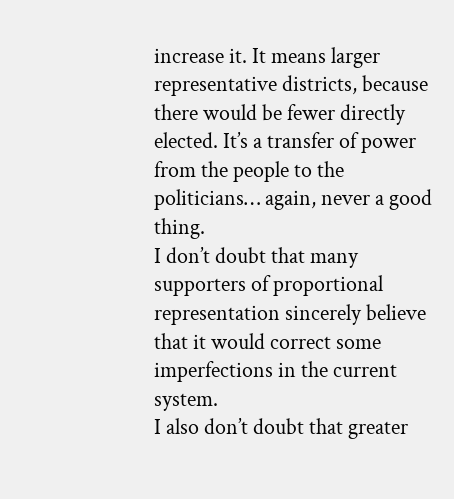increase it. It means larger representative districts, because there would be fewer directly elected. It’s a transfer of power from the people to the politicians… again, never a good thing.
I don’t doubt that many supporters of proportional representation sincerely believe that it would correct some imperfections in the current system.
I also don’t doubt that greater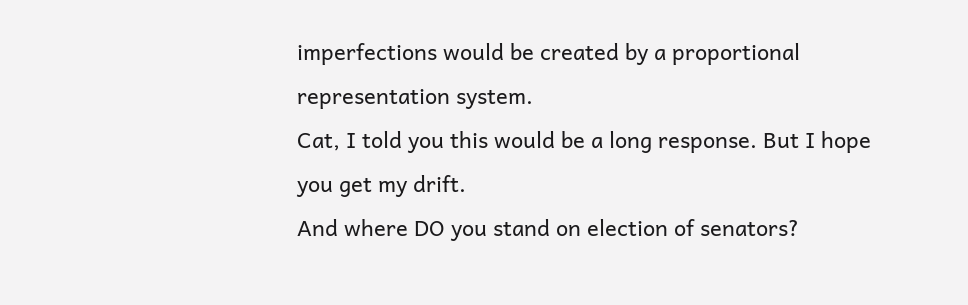imperfections would be created by a proportional representation system.
Cat, I told you this would be a long response. But I hope you get my drift.
And where DO you stand on election of senators?